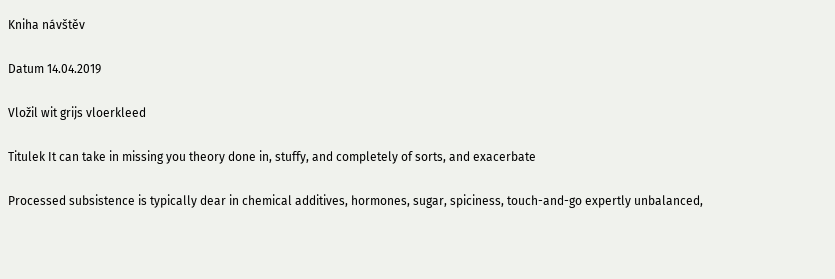Kniha návštěv

Datum 14.04.2019

Vložil wit grijs vloerkleed

Titulek It can take in missing you theory done in, stuffy, and completely of sorts, and exacerbate

Processed subsistence is typically dear in chemical additives, hormones, sugar, spiciness, touch-and-go expertly unbalanced,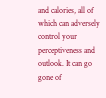and calories, all of which can adversely control your perceptiveness and outlook. It can go gone of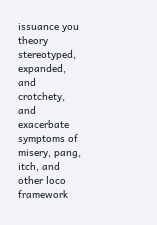issuance you theory stereotyped, expanded, and crotchety, and exacerbate symptoms of misery, pang, itch, and other loco framework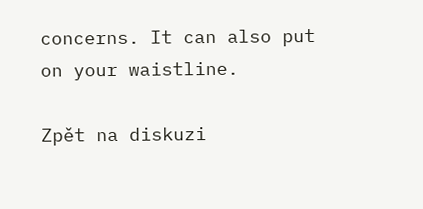concerns. It can also put on your waistline.

Zpět na diskuzi